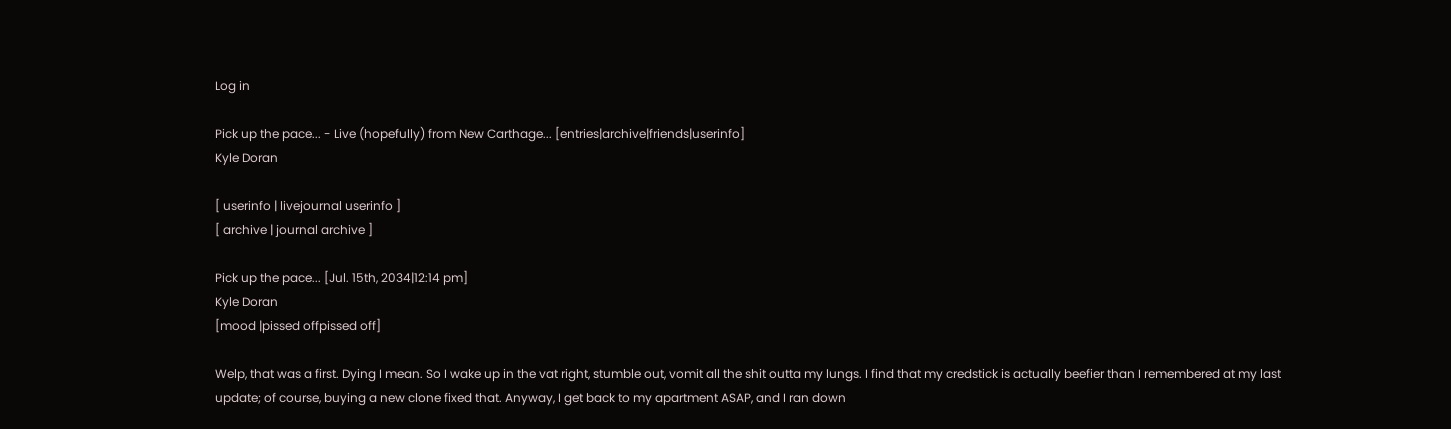Log in

Pick up the pace... - Live (hopefully) from New Carthage... [entries|archive|friends|userinfo]
Kyle Doran

[ userinfo | livejournal userinfo ]
[ archive | journal archive ]

Pick up the pace... [Jul. 15th, 2034|12:14 pm]
Kyle Doran
[mood |pissed offpissed off]

Welp, that was a first. Dying I mean. So I wake up in the vat right, stumble out, vomit all the shit outta my lungs. I find that my credstick is actually beefier than I remembered at my last update; of course, buying a new clone fixed that. Anyway, I get back to my apartment ASAP, and I ran down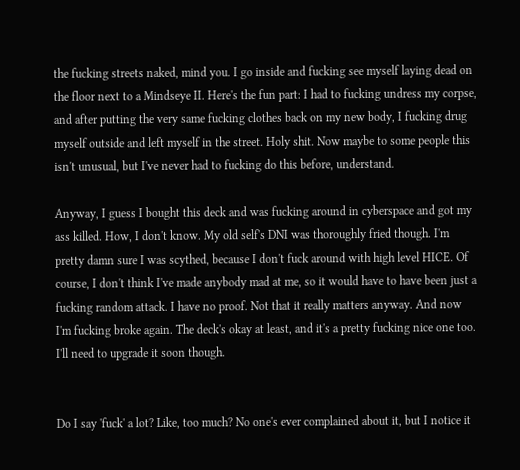the fucking streets naked, mind you. I go inside and fucking see myself laying dead on the floor next to a Mindseye II. Here's the fun part: I had to fucking undress my corpse, and after putting the very same fucking clothes back on my new body, I fucking drug myself outside and left myself in the street. Holy shit. Now maybe to some people this isn't unusual, but I've never had to fucking do this before, understand.

Anyway, I guess I bought this deck and was fucking around in cyberspace and got my ass killed. How, I don't know. My old self's DNI was thoroughly fried though. I'm pretty damn sure I was scythed, because I don't fuck around with high level HICE. Of course, I don't think I've made anybody mad at me, so it would have to have been just a fucking random attack. I have no proof. Not that it really matters anyway. And now I'm fucking broke again. The deck's okay at least, and it's a pretty fucking nice one too. I'll need to upgrade it soon though.


Do I say 'fuck' a lot? Like, too much? No one's ever complained about it, but I notice it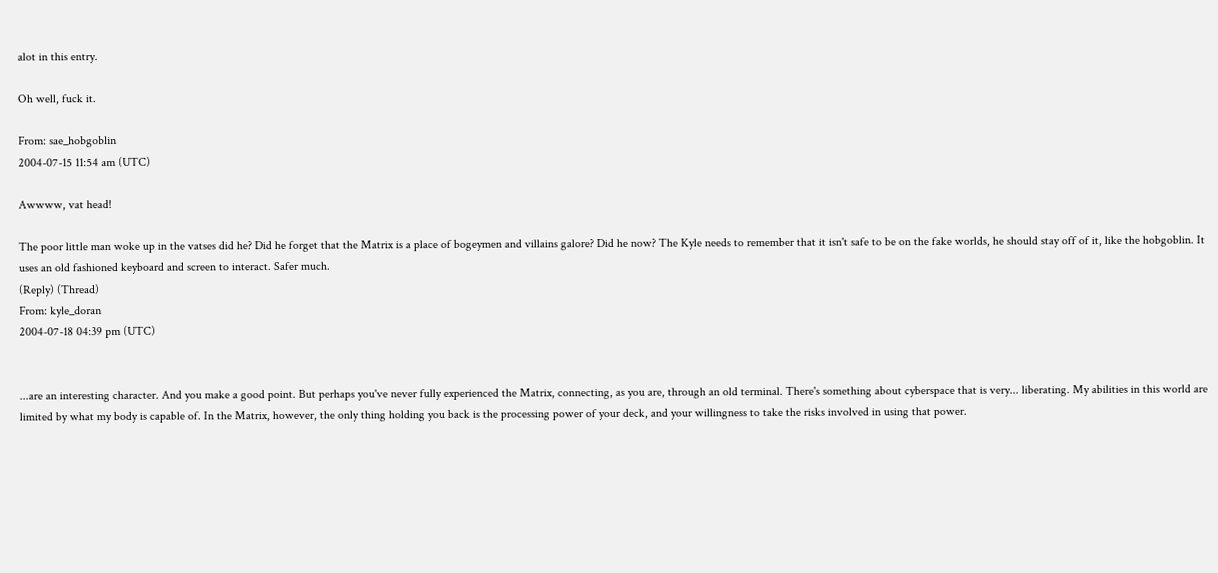alot in this entry.

Oh well, fuck it.

From: sae_hobgoblin
2004-07-15 11:54 am (UTC)

Awwww, vat head!

The poor little man woke up in the vatses did he? Did he forget that the Matrix is a place of bogeymen and villains galore? Did he now? The Kyle needs to remember that it isn't safe to be on the fake worlds, he should stay off of it, like the hobgoblin. It uses an old fashioned keyboard and screen to interact. Safer much.
(Reply) (Thread)
From: kyle_doran
2004-07-18 04:39 pm (UTC)


...are an interesting character. And you make a good point. But perhaps you've never fully experienced the Matrix, connecting, as you are, through an old terminal. There's something about cyberspace that is very... liberating. My abilities in this world are limited by what my body is capable of. In the Matrix, however, the only thing holding you back is the processing power of your deck, and your willingness to take the risks involved in using that power.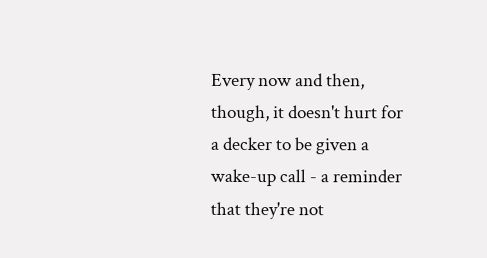Every now and then, though, it doesn't hurt for a decker to be given a wake-up call - a reminder that they're not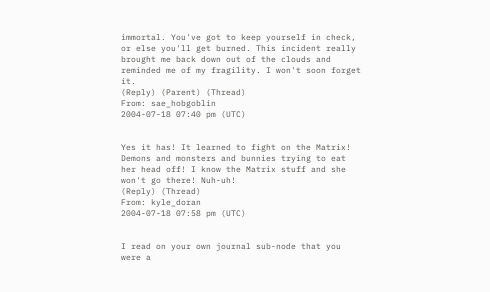immortal. You've got to keep yourself in check, or else you'll get burned. This incident really brought me back down out of the clouds and reminded me of my fragility. I won't soon forget it.
(Reply) (Parent) (Thread)
From: sae_hobgoblin
2004-07-18 07:40 pm (UTC)


Yes it has! It learned to fight on the Matrix! Demons and monsters and bunnies trying to eat her head off! I know the Matrix stuff and she won't go there! Nuh-uh!
(Reply) (Thread)
From: kyle_doran
2004-07-18 07:58 pm (UTC)


I read on your own journal sub-node that you were a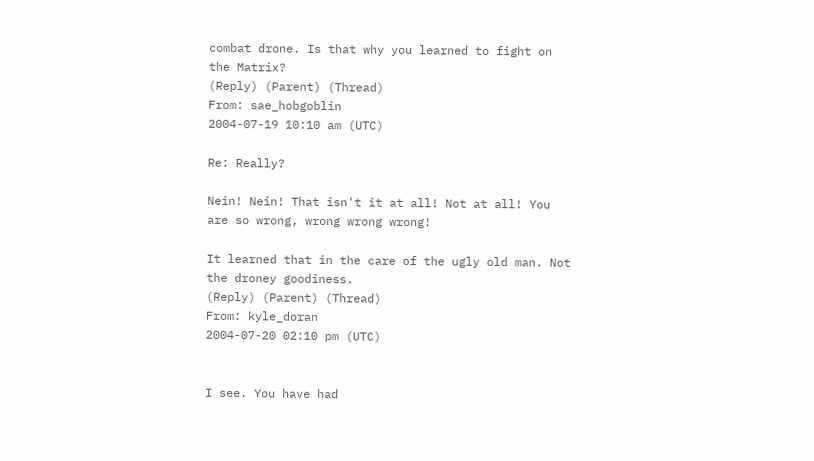combat drone. Is that why you learned to fight on the Matrix?
(Reply) (Parent) (Thread)
From: sae_hobgoblin
2004-07-19 10:10 am (UTC)

Re: Really?

Nein! Nein! That isn't it at all! Not at all! You are so wrong, wrong wrong wrong!

It learned that in the care of the ugly old man. Not the droney goodiness.
(Reply) (Parent) (Thread)
From: kyle_doran
2004-07-20 02:10 pm (UTC)


I see. You have had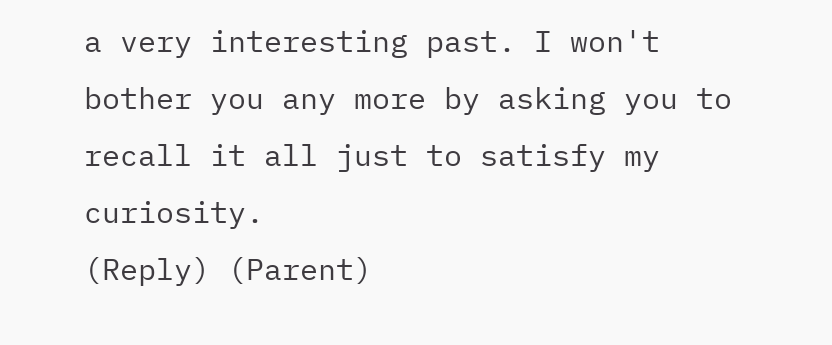a very interesting past. I won't bother you any more by asking you to recall it all just to satisfy my curiosity.
(Reply) (Parent)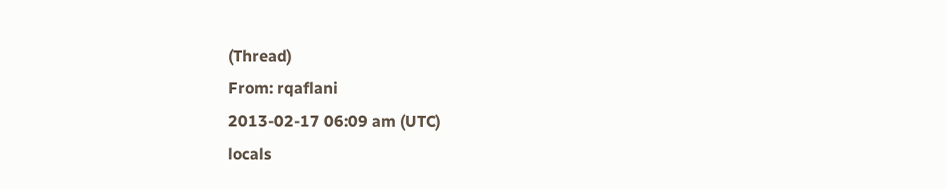(Thread)
From: rqaflani
2013-02-17 06:09 am (UTC)
locals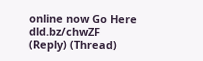online now Go Here dld.bz/chwZF
(Reply) (Thread)